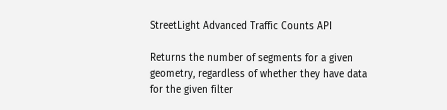StreetLight Advanced Traffic Counts API

Returns the number of segments for a given geometry, regardless of whether they have data for the given filter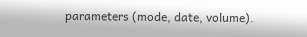parameters (mode, date, volume).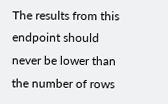The results from this endpoint should never be lower than the number of rows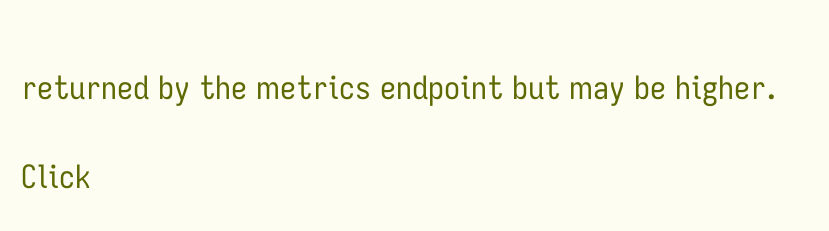returned by the metrics endpoint but may be higher.

Click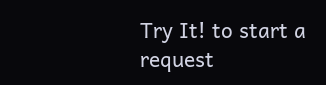Try It! to start a request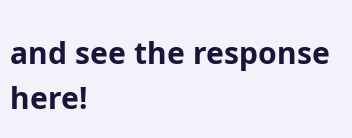and see the response here!